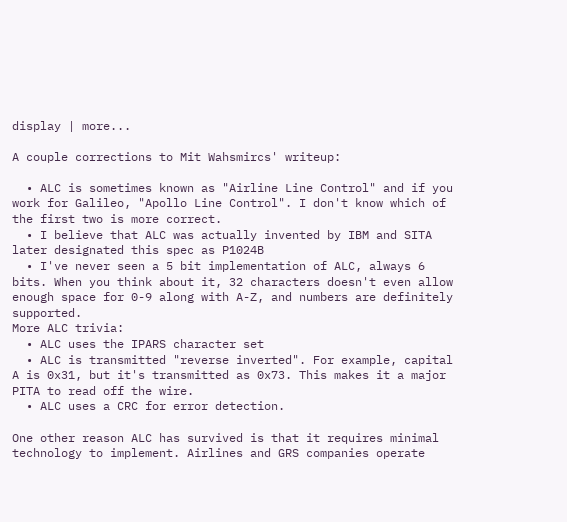display | more...

A couple corrections to Mit Wahsmircs' writeup:

  • ALC is sometimes known as "Airline Line Control" and if you work for Galileo, "Apollo Line Control". I don't know which of the first two is more correct.
  • I believe that ALC was actually invented by IBM and SITA later designated this spec as P1024B
  • I've never seen a 5 bit implementation of ALC, always 6 bits. When you think about it, 32 characters doesn't even allow enough space for 0-9 along with A-Z, and numbers are definitely supported.
More ALC trivia:
  • ALC uses the IPARS character set
  • ALC is transmitted "reverse inverted". For example, capital A is 0x31, but it's transmitted as 0x73. This makes it a major PITA to read off the wire.
  • ALC uses a CRC for error detection.

One other reason ALC has survived is that it requires minimal technology to implement. Airlines and GRS companies operate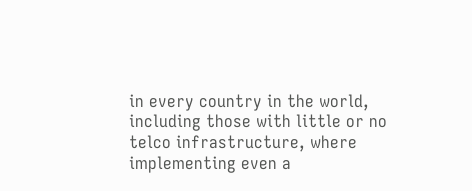in every country in the world, including those with little or no telco infrastructure, where implementing even a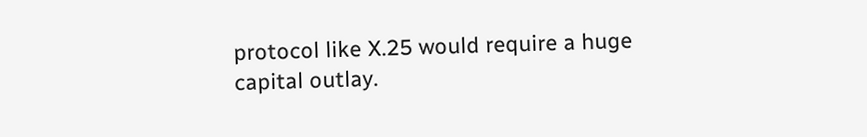protocol like X.25 would require a huge capital outlay.